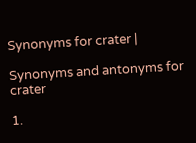Synonyms for crater |

Synonyms and antonyms for crater

1.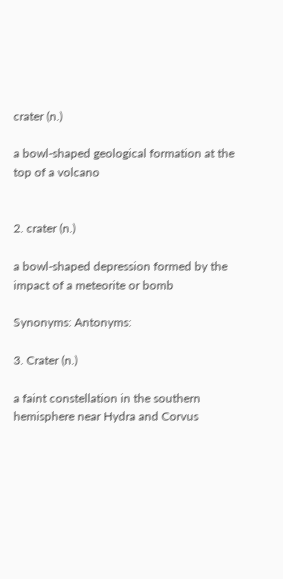crater (n.)

a bowl-shaped geological formation at the top of a volcano


2. crater (n.)

a bowl-shaped depression formed by the impact of a meteorite or bomb

Synonyms: Antonyms:

3. Crater (n.)

a faint constellation in the southern hemisphere near Hydra and Corvus